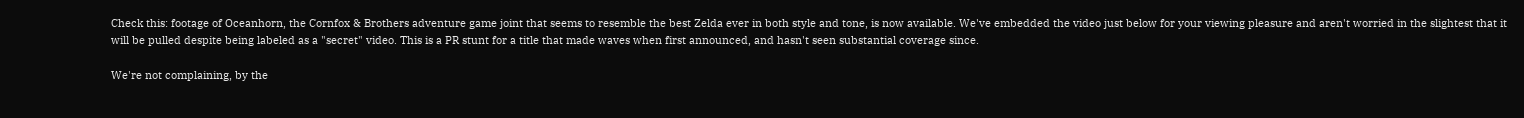Check this: footage of Oceanhorn, the Cornfox & Brothers adventure game joint that seems to resemble the best Zelda ever in both style and tone, is now available. We've embedded the video just below for your viewing pleasure and aren't worried in the slightest that it will be pulled despite being labeled as a "secret" video. This is a PR stunt for a title that made waves when first announced, and hasn't seen substantial coverage since.

We're not complaining, by the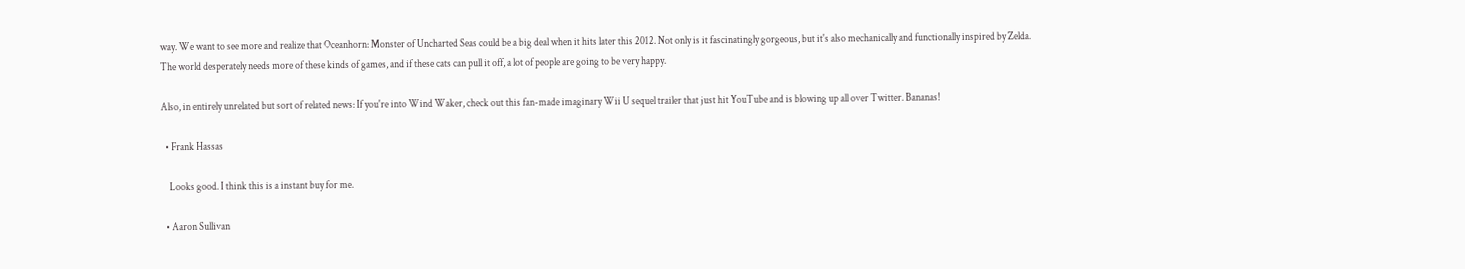way. We want to see more and realize that Oceanhorn: Monster of Uncharted Seas could be a big deal when it hits later this 2012. Not only is it fascinatingly gorgeous, but it's also mechanically and functionally inspired by Zelda. The world desperately needs more of these kinds of games, and if these cats can pull it off, a lot of people are going to be very happy.

Also, in entirely unrelated but sort of related news: If you're into Wind Waker, check out this fan-made imaginary Wii U sequel trailer that just hit YouTube and is blowing up all over Twitter. Bananas!

  • Frank Hassas

    Looks good. I think this is a instant buy for me.

  • Aaron Sullivan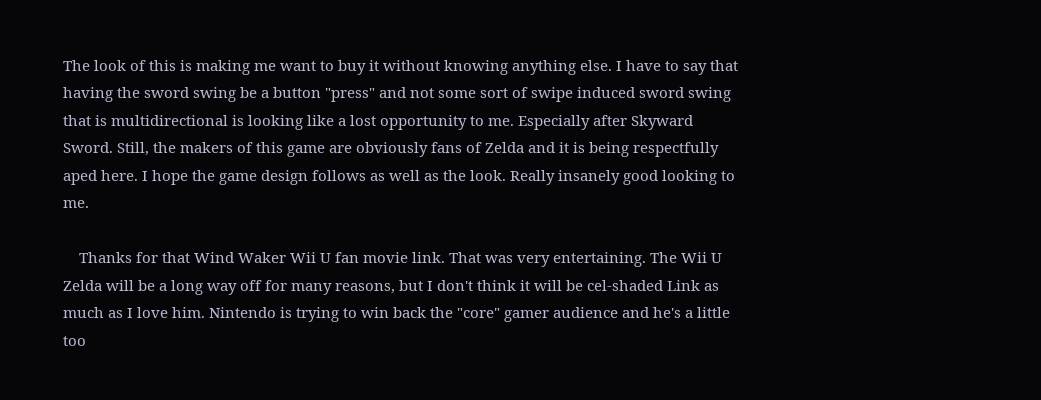The look of this is making me want to buy it without knowing anything else. I have to say that having the sword swing be a button "press" and not some sort of swipe induced sword swing that is multidirectional is looking like a lost opportunity to me. Especially after Skyward Sword. Still, the makers of this game are obviously fans of Zelda and it is being respectfully aped here. I hope the game design follows as well as the look. Really insanely good looking to me.

    Thanks for that Wind Waker Wii U fan movie link. That was very entertaining. The Wii U Zelda will be a long way off for many reasons, but I don't think it will be cel-shaded Link as much as I love him. Nintendo is trying to win back the "core" gamer audience and he's a little too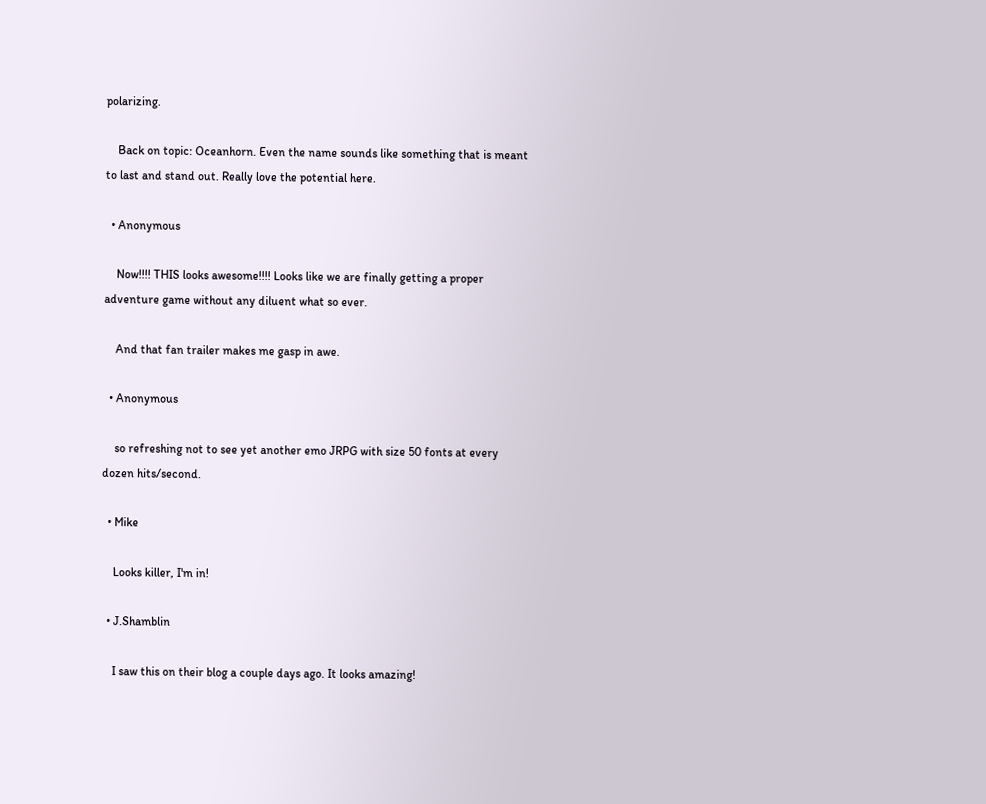polarizing.

    Back on topic: Oceanhorn. Even the name sounds like something that is meant to last and stand out. Really love the potential here.

  • Anonymous

    Now!!!! THIS looks awesome!!!! Looks like we are finally getting a proper adventure game without any diluent what so ever.

    And that fan trailer makes me gasp in awe.

  • Anonymous

    so refreshing not to see yet another emo JRPG with size 50 fonts at every dozen hits/second.

  • Mike

    Looks killer, I'm in!

  • J.Shamblin

    I saw this on their blog a couple days ago. It looks amazing!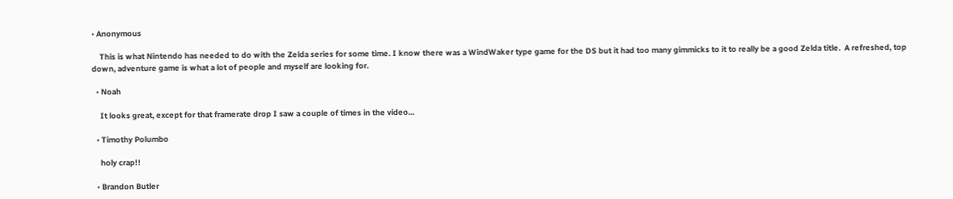• Anonymous

    This is what Nintendo has needed to do with the Zelda series for some time. I know there was a WindWaker type game for the DS but it had too many gimmicks to it to really be a good Zelda title.  A refreshed, top down, adventure game is what a lot of people and myself are looking for.

  • Noah

    It looks great, except for that framerate drop I saw a couple of times in the video...

  • Timothy Polumbo

    holy crap!!

  • Brandon Butler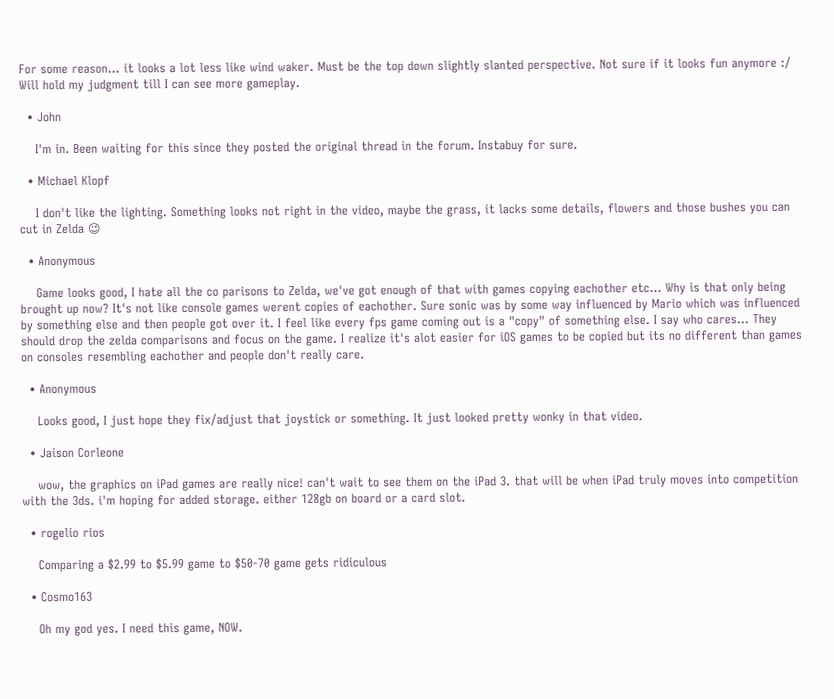For some reason... it looks a lot less like wind waker. Must be the top down slightly slanted perspective. Not sure if it looks fun anymore :/ Will hold my judgment till I can see more gameplay.

  • John

    I'm in. Been waiting for this since they posted the original thread in the forum. Instabuy for sure.

  • Michael Klopf

    I don't like the lighting. Something looks not right in the video, maybe the grass, it lacks some details, flowers and those bushes you can cut in Zelda 😉

  • Anonymous

    Game looks good, I hate all the co parisons to Zelda, we've got enough of that with games copying eachother etc... Why is that only being brought up now? It's not like console games werent copies of eachother. Sure sonic was by some way influenced by Mario which was influenced by something else and then people got over it. I feel like every fps game coming out is a "copy" of something else. I say who cares... They should drop the zelda comparisons and focus on the game. I realize it's alot easier for iOS games to be copied but its no different than games on consoles resembling eachother and people don't really care.

  • Anonymous

    Looks good, I just hope they fix/adjust that joystick or something. It just looked pretty wonky in that video.

  • Jaison Corleone

    wow, the graphics on iPad games are really nice! can't wait to see them on the iPad 3. that will be when iPad truly moves into competition with the 3ds. i'm hoping for added storage. either 128gb on board or a card slot.

  • rogelio rios

    Comparing a $2.99 to $5.99 game to $50-70 game gets ridiculous

  • Cosmo163

    Oh my god yes. I need this game, NOW.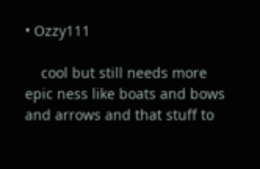• Ozzy111

    cool but still needs more epic ness like boats and bows and arrows and that stuff to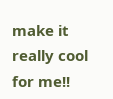make it really cool for me!!